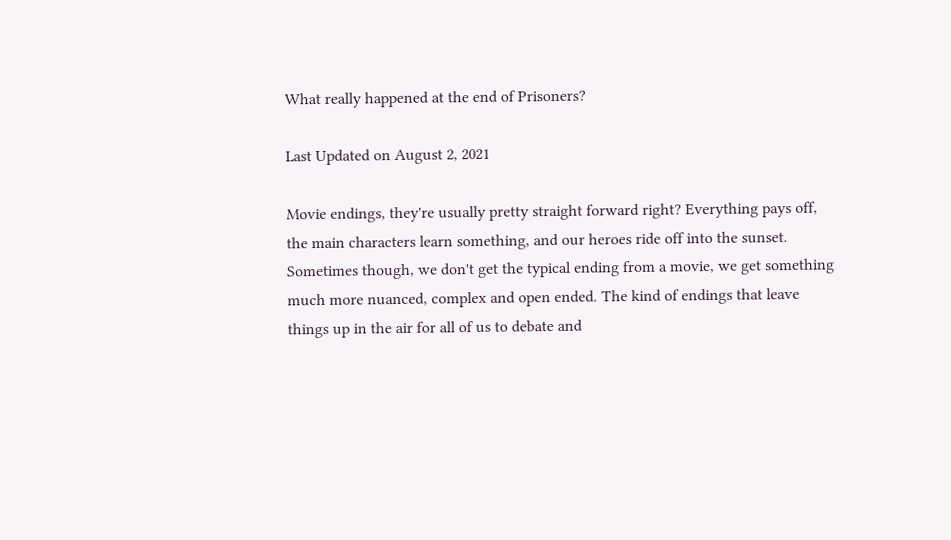What really happened at the end of Prisoners?

Last Updated on August 2, 2021

Movie endings, they're usually pretty straight forward right? Everything pays off, the main characters learn something, and our heroes ride off into the sunset. Sometimes though, we don't get the typical ending from a movie, we get something much more nuanced, complex and open ended. The kind of endings that leave things up in the air for all of us to debate and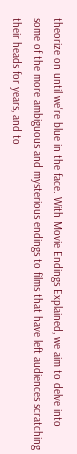theorize on until we're blue in the face. With Movie Endings Explained, we aim to delve into some of the more ambiguous and mysterious endings to films that have left audiences scratching their heads for years, and to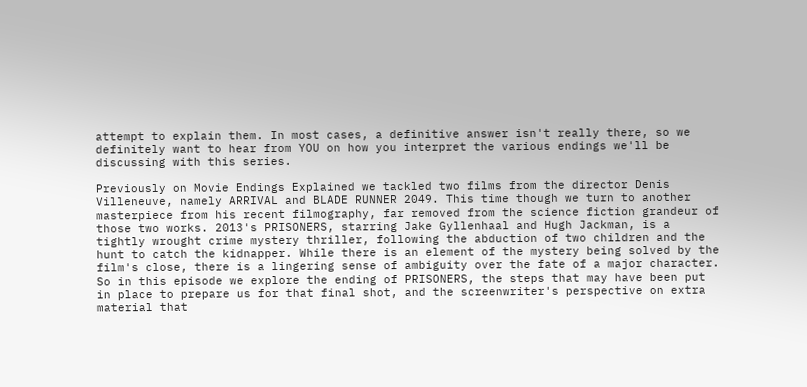attempt to explain them. In most cases, a definitive answer isn't really there, so we definitely want to hear from YOU on how you interpret the various endings we'll be discussing with this series.

Previously on Movie Endings Explained we tackled two films from the director Denis Villeneuve, namely ARRIVAL and BLADE RUNNER 2049. This time though we turn to another masterpiece from his recent filmography, far removed from the science fiction grandeur of those two works. 2013's PRISONERS, starring Jake Gyllenhaal and Hugh Jackman, is a tightly wrought crime mystery thriller, following the abduction of two children and the hunt to catch the kidnapper. While there is an element of the mystery being solved by the film's close, there is a lingering sense of ambiguity over the fate of a major character. So in this episode we explore the ending of PRISONERS, the steps that may have been put in place to prepare us for that final shot, and the screenwriter's perspective on extra material that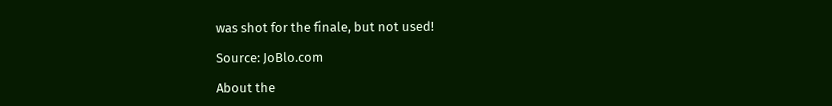was shot for the finale, but not used!

Source: JoBlo.com

About the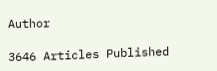Author

3646 Articles Published